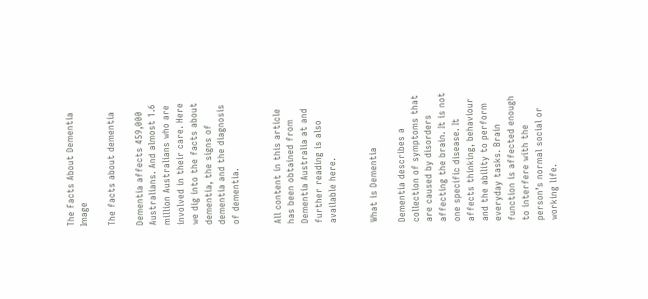The Facts About Dementia Image

The facts about dementia

Dementia affects 459,000 Australians. And almost 1.6 million Australians who are involved in their care. Here we dig into the facts about dementia, the signs of dementia and the diagnosis of dementia.


All content in this article has been obtained from Dementia Australia at and further reading is also available here.


What is Dementia

Dementia describes a collection of symptoms that are caused by disorders affecting the brain. It is not one specific disease. It affects thinking, behaviour and the ability to perform everyday tasks. Brain function is affected enough to interfere with the person’s normal social or working life.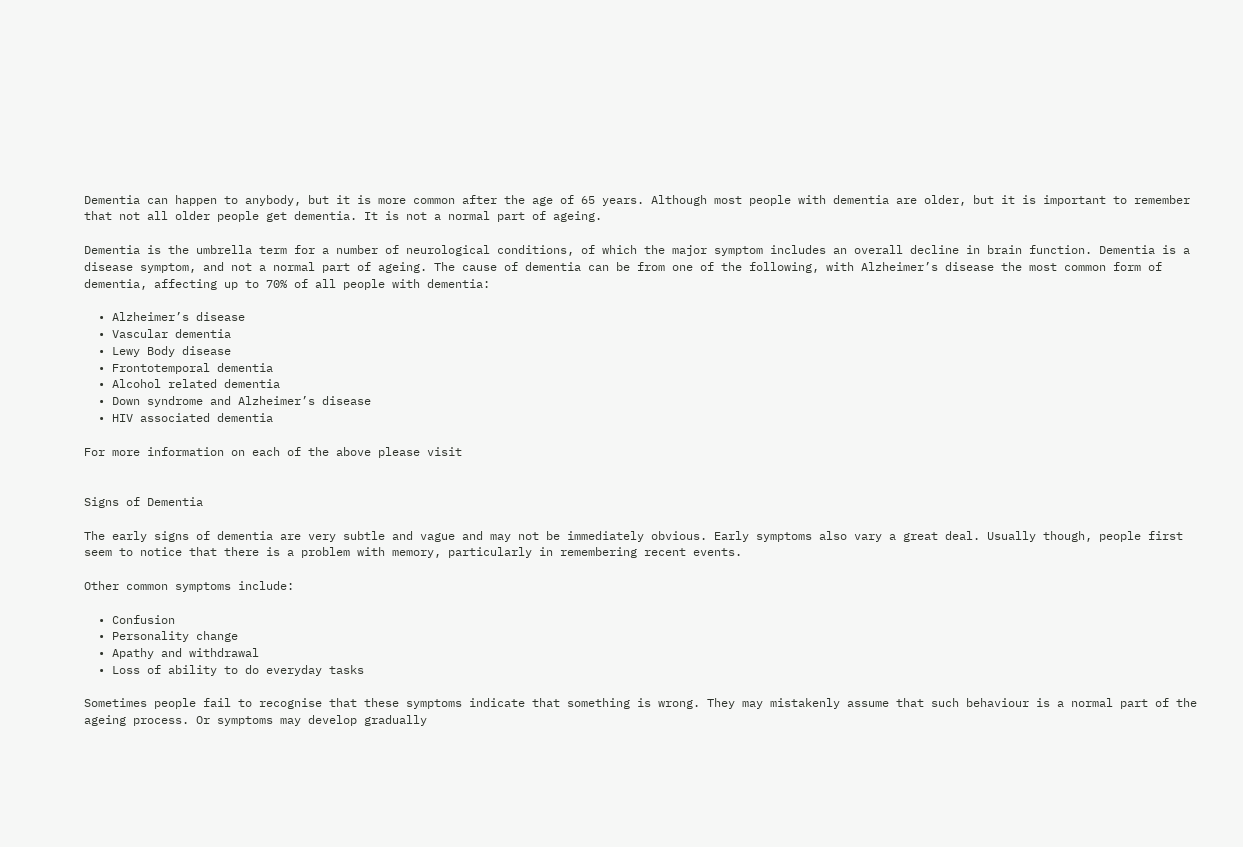Dementia can happen to anybody, but it is more common after the age of 65 years. Although most people with dementia are older, but it is important to remember that not all older people get dementia. It is not a normal part of ageing.

Dementia is the umbrella term for a number of neurological conditions, of which the major symptom includes an overall decline in brain function. Dementia is a disease symptom, and not a normal part of ageing. The cause of dementia can be from one of the following, with Alzheimer’s disease the most common form of dementia, affecting up to 70% of all people with dementia:

  • Alzheimer’s disease
  • Vascular dementia
  • Lewy Body disease
  • Frontotemporal dementia
  • Alcohol related dementia
  • Down syndrome and Alzheimer’s disease
  • HIV associated dementia

For more information on each of the above please visit


Signs of Dementia

The early signs of dementia are very subtle and vague and may not be immediately obvious. Early symptoms also vary a great deal. Usually though, people first seem to notice that there is a problem with memory, particularly in remembering recent events.

Other common symptoms include:

  • Confusion
  • Personality change
  • Apathy and withdrawal
  • Loss of ability to do everyday tasks

Sometimes people fail to recognise that these symptoms indicate that something is wrong. They may mistakenly assume that such behaviour is a normal part of the ageing process. Or symptoms may develop gradually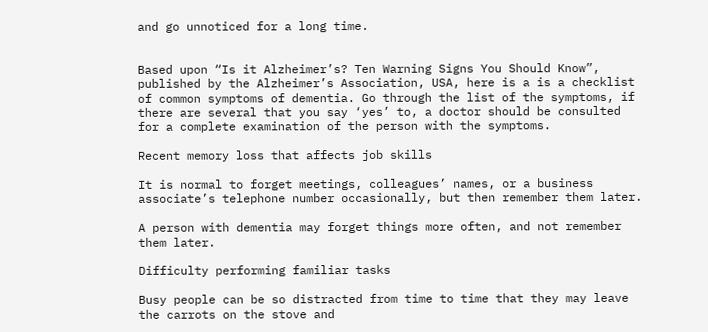and go unnoticed for a long time.


Based upon “Is it Alzheimer’s? Ten Warning Signs You Should Know”, published by the Alzheimer’s Association, USA, here is a is a checklist of common symptoms of dementia. Go through the list of the symptoms, if there are several that you say ‘yes’ to, a doctor should be consulted for a complete examination of the person with the symptoms.

Recent memory loss that affects job skills

It is normal to forget meetings, colleagues’ names, or a business associate’s telephone number occasionally, but then remember them later.

A person with dementia may forget things more often, and not remember them later.

Difficulty performing familiar tasks

Busy people can be so distracted from time to time that they may leave the carrots on the stove and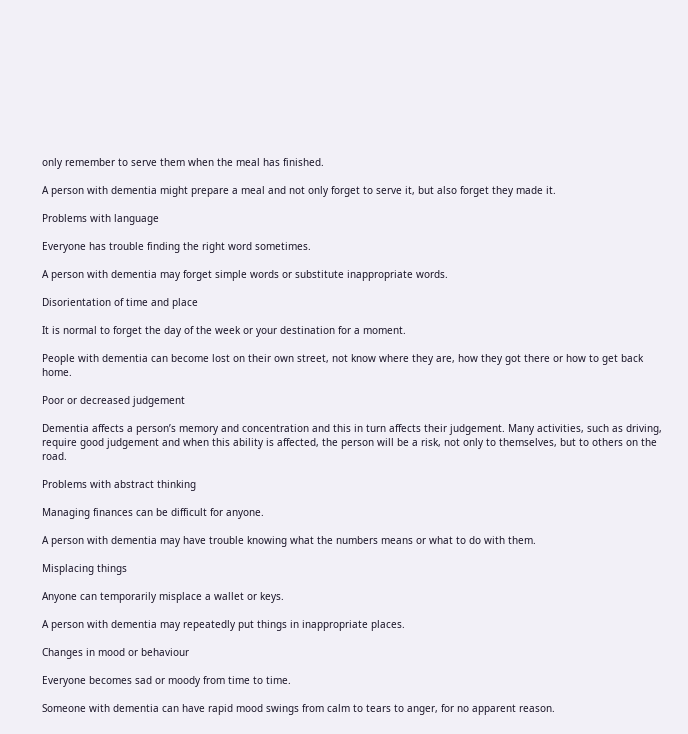only remember to serve them when the meal has finished.

A person with dementia might prepare a meal and not only forget to serve it, but also forget they made it.

Problems with language

Everyone has trouble finding the right word sometimes.

A person with dementia may forget simple words or substitute inappropriate words.

Disorientation of time and place

It is normal to forget the day of the week or your destination for a moment.

People with dementia can become lost on their own street, not know where they are, how they got there or how to get back home.

Poor or decreased judgement

Dementia affects a person’s memory and concentration and this in turn affects their judgement. Many activities, such as driving, require good judgement and when this ability is affected, the person will be a risk, not only to themselves, but to others on the road.

Problems with abstract thinking

Managing finances can be difficult for anyone.

A person with dementia may have trouble knowing what the numbers means or what to do with them.

Misplacing things

Anyone can temporarily misplace a wallet or keys.

A person with dementia may repeatedly put things in inappropriate places.

Changes in mood or behaviour

Everyone becomes sad or moody from time to time.

Someone with dementia can have rapid mood swings from calm to tears to anger, for no apparent reason.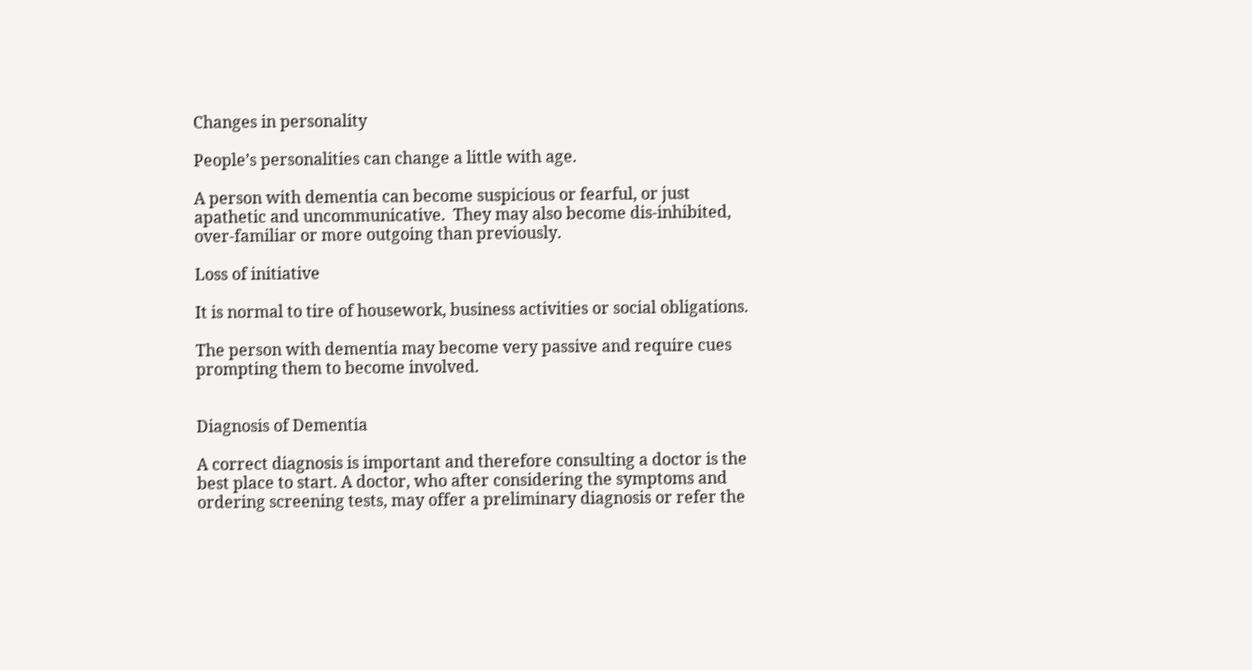Changes in personality

People’s personalities can change a little with age.

A person with dementia can become suspicious or fearful, or just apathetic and uncommunicative.  They may also become dis-inhibited, over-familiar or more outgoing than previously.

Loss of initiative

It is normal to tire of housework, business activities or social obligations.

The person with dementia may become very passive and require cues prompting them to become involved.


Diagnosis of Dementia

A correct diagnosis is important and therefore consulting a doctor is the best place to start. A doctor, who after considering the symptoms and ordering screening tests, may offer a preliminary diagnosis or refer the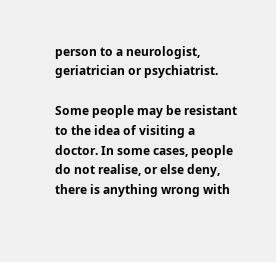person to a neurologist, geriatrician or psychiatrist.

Some people may be resistant to the idea of visiting a doctor. In some cases, people do not realise, or else deny, there is anything wrong with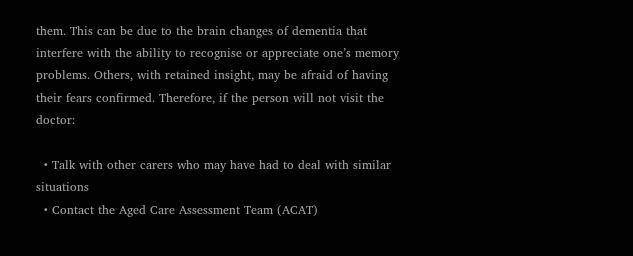them. This can be due to the brain changes of dementia that interfere with the ability to recognise or appreciate one’s memory problems. Others, with retained insight, may be afraid of having their fears confirmed. Therefore, if the person will not visit the doctor:

  • Talk with other carers who may have had to deal with similar situations
  • Contact the Aged Care Assessment Team (ACAT)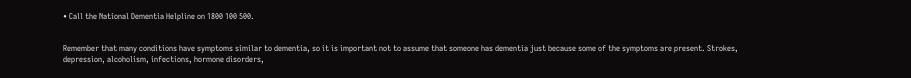• Call the National Dementia Helpline on 1800 100 500.


Remember that many conditions have symptoms similar to dementia, so it is important not to assume that someone has dementia just because some of the symptoms are present. Strokes, depression, alcoholism, infections, hormone disorders,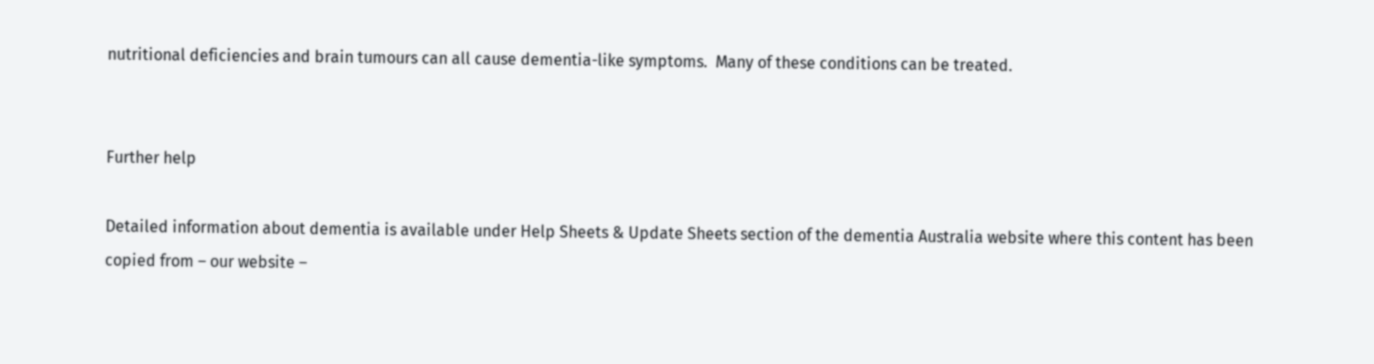nutritional deficiencies and brain tumours can all cause dementia-like symptoms.  Many of these conditions can be treated.


Further help

Detailed information about dementia is available under Help Sheets & Update Sheets section of the dementia Australia website where this content has been copied from – our website –